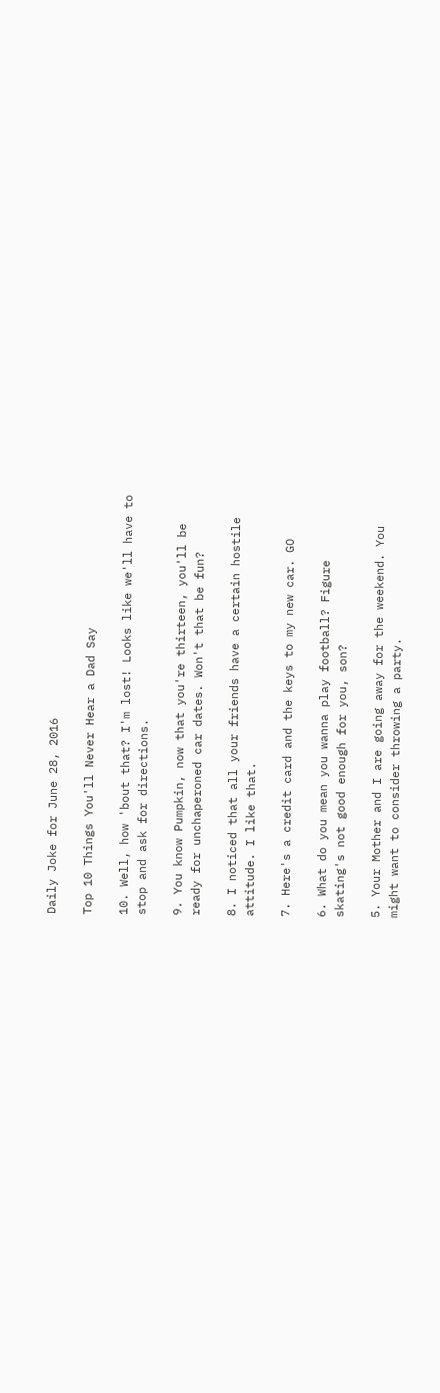Daily Joke for June 28, 2016

Top 10 Things You'll Never Hear a Dad Say

10. Well, how 'bout that? I'm lost! Looks like we'll have to
stop and ask for directions.

9. You know Pumpkin, now that you're thirteen, you'll be
ready for unchaperoned car dates. Won't that be fun?

8. I noticed that all your friends have a certain hostile
attitude. I like that.

7. Here's a credit card and the keys to my new car. GO

6. What do you mean you wanna play football? Figure
skating's not good enough for you, son?

5. Your Mother and I are going away for the weekend. You
might want to consider throwing a party.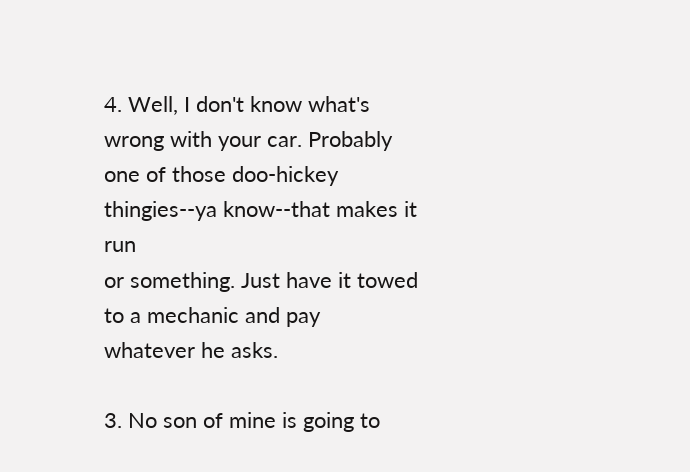4. Well, I don't know what's wrong with your car. Probably
one of those doo-hickey thingies--ya know--that makes it run
or something. Just have it towed to a mechanic and pay
whatever he asks.

3. No son of mine is going to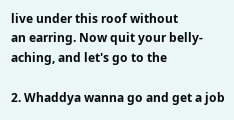live under this roof without
an earring. Now quit your belly-aching, and let's go to the

2. Whaddya wanna go and get a job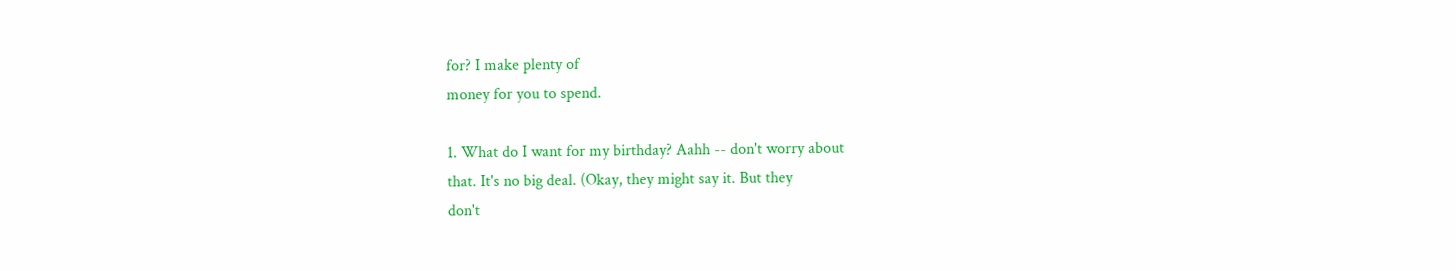for? I make plenty of
money for you to spend.

1. What do I want for my birthday? Aahh -- don't worry about
that. It's no big deal. (Okay, they might say it. But they
don't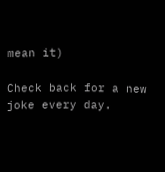mean it)

Check back for a new joke every day.